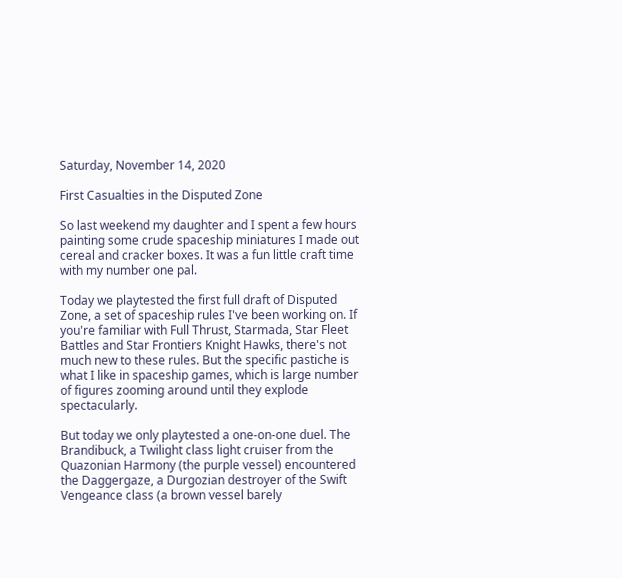Saturday, November 14, 2020

First Casualties in the Disputed Zone

So last weekend my daughter and I spent a few hours painting some crude spaceship miniatures I made out cereal and cracker boxes. It was a fun little craft time with my number one pal.

Today we playtested the first full draft of Disputed Zone, a set of spaceship rules I've been working on. If you're familiar with Full Thrust, Starmada, Star Fleet Battles and Star Frontiers Knight Hawks, there's not much new to these rules. But the specific pastiche is what I like in spaceship games, which is large number of figures zooming around until they explode spectacularly.

But today we only playtested a one-on-one duel. The Brandibuck, a Twilight class light cruiser from the Quazonian Harmony (the purple vessel) encountered the Daggergaze, a Durgozian destroyer of the Swift Vengeance class (a brown vessel barely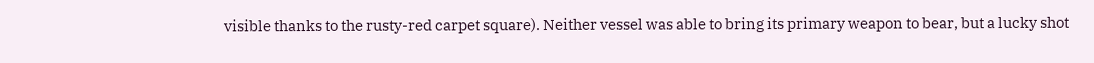visible thanks to the rusty-red carpet square). Neither vessel was able to bring its primary weapon to bear, but a lucky shot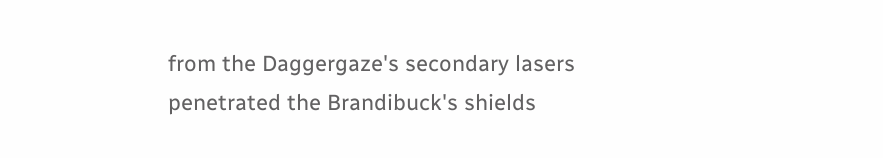from the Daggergaze's secondary lasers penetrated the Brandibuck's shields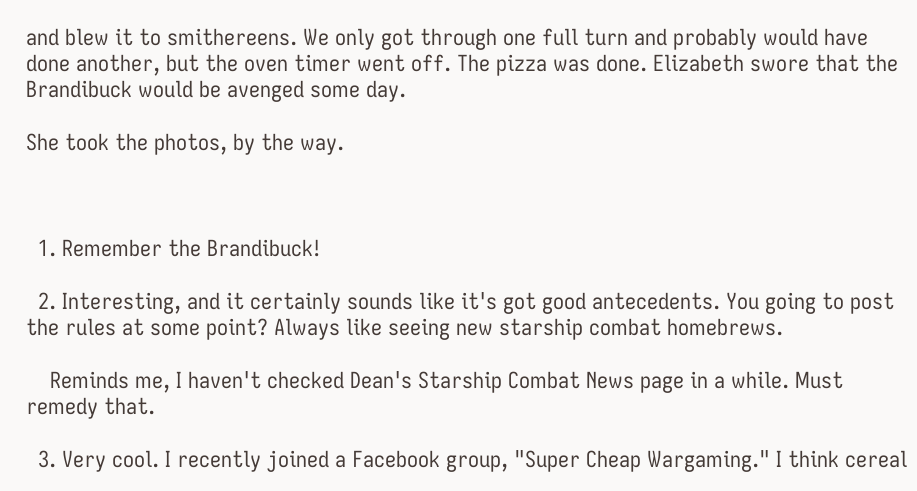and blew it to smithereens. We only got through one full turn and probably would have done another, but the oven timer went off. The pizza was done. Elizabeth swore that the Brandibuck would be avenged some day.

She took the photos, by the way.



  1. Remember the Brandibuck!

  2. Interesting, and it certainly sounds like it's got good antecedents. You going to post the rules at some point? Always like seeing new starship combat homebrews.

    Reminds me, I haven't checked Dean's Starship Combat News page in a while. Must remedy that.

  3. Very cool. I recently joined a Facebook group, "Super Cheap Wargaming." I think cereal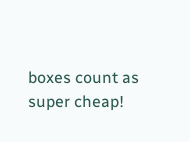boxes count as super cheap!